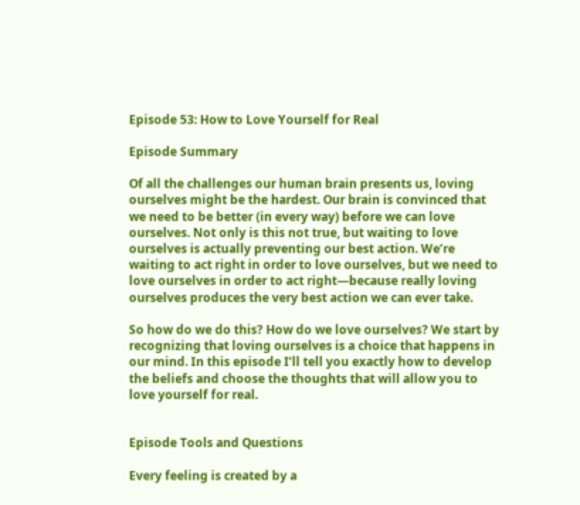Episode 53: How to Love Yourself for Real

Episode Summary

Of all the challenges our human brain presents us, loving ourselves might be the hardest. Our brain is convinced that we need to be better (in every way) before we can love ourselves. Not only is this not true, but waiting to love ourselves is actually preventing our best action. We’re waiting to act right in order to love ourselves, but we need to love ourselves in order to act right—because really loving ourselves produces the very best action we can ever take.

So how do we do this? How do we love ourselves? We start by recognizing that loving ourselves is a choice that happens in our mind. In this episode I’ll tell you exactly how to develop the beliefs and choose the thoughts that will allow you to love yourself for real.


Episode Tools and Questions

Every feeling is created by a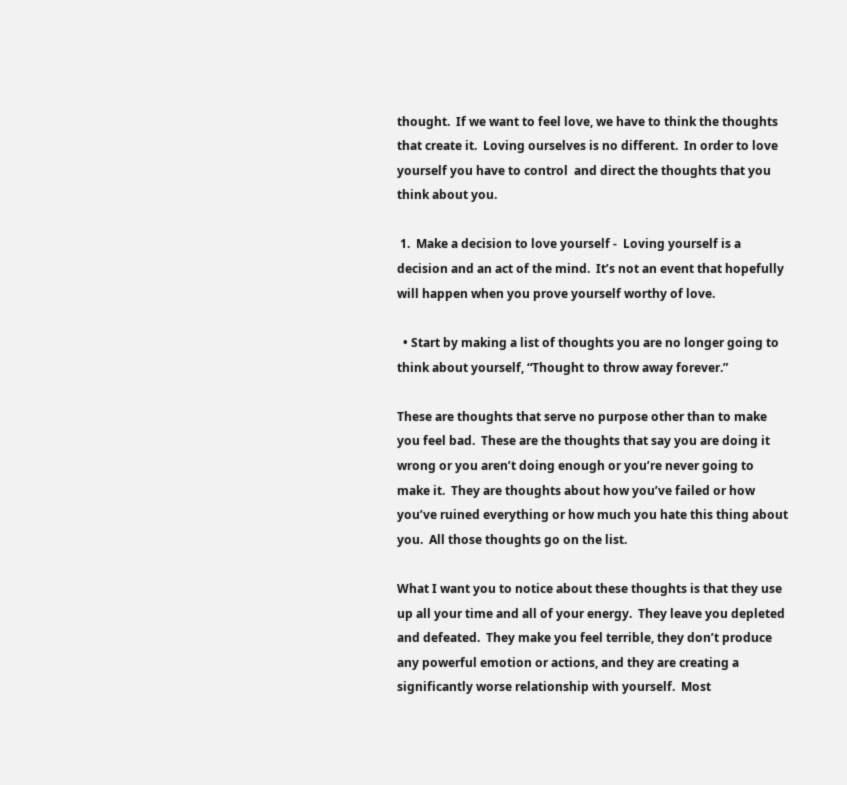thought.  If we want to feel love, we have to think the thoughts that create it.  Loving ourselves is no different.  In order to love yourself you have to control  and direct the thoughts that you think about you.

 1.  Make a decision to love yourself -  Loving yourself is a decision and an act of the mind.  It’s not an event that hopefully will happen when you prove yourself worthy of love.

  • Start by making a list of thoughts you are no longer going to think about yourself, “Thought to throw away forever.”

These are thoughts that serve no purpose other than to make you feel bad.  These are the thoughts that say you are doing it wrong or you aren’t doing enough or you’re never going to make it.  They are thoughts about how you’ve failed or how you’ve ruined everything or how much you hate this thing about you.  All those thoughts go on the list.

What I want you to notice about these thoughts is that they use up all your time and all of your energy.  They leave you depleted and defeated.  They make you feel terrible, they don’t produce any powerful emotion or actions, and they are creating a significantly worse relationship with yourself.  Most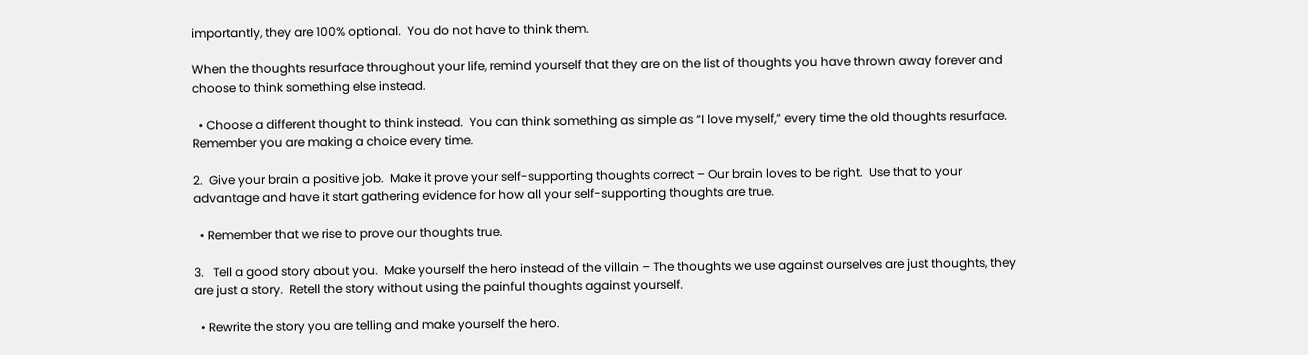importantly, they are 100% optional.  You do not have to think them.

When the thoughts resurface throughout your life, remind yourself that they are on the list of thoughts you have thrown away forever and choose to think something else instead.

  • Choose a different thought to think instead.  You can think something as simple as “I love myself,” every time the old thoughts resurface.  Remember you are making a choice every time.

2.  Give your brain a positive job.  Make it prove your self-supporting thoughts correct – Our brain loves to be right.  Use that to your advantage and have it start gathering evidence for how all your self-supporting thoughts are true.

  • Remember that we rise to prove our thoughts true.

3.   Tell a good story about you.  Make yourself the hero instead of the villain – The thoughts we use against ourselves are just thoughts, they are just a story.  Retell the story without using the painful thoughts against yourself.

  • Rewrite the story you are telling and make yourself the hero.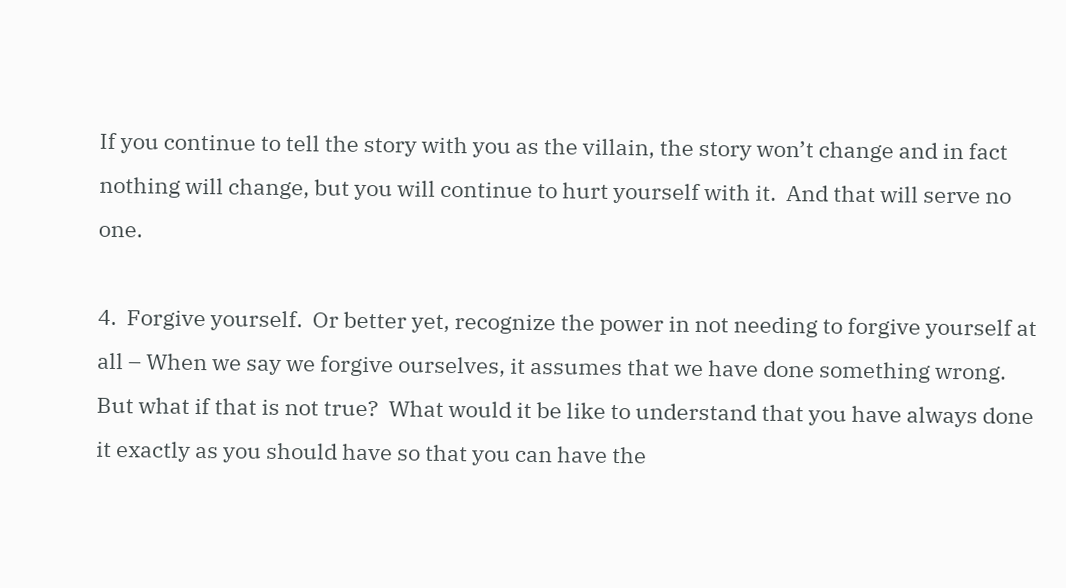If you continue to tell the story with you as the villain, the story won’t change and in fact nothing will change, but you will continue to hurt yourself with it.  And that will serve no one.

4.  Forgive yourself.  Or better yet, recognize the power in not needing to forgive yourself at all – When we say we forgive ourselves, it assumes that we have done something wrong.  But what if that is not true?  What would it be like to understand that you have always done it exactly as you should have so that you can have the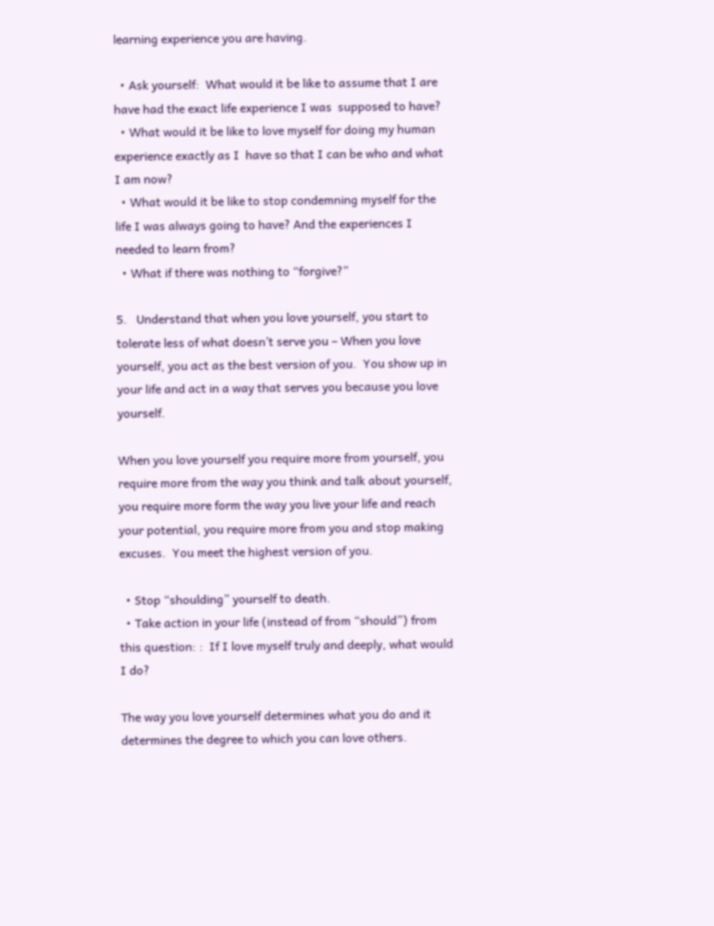learning experience you are having.

  • Ask yourself:  What would it be like to assume that I are have had the exact life experience I was  supposed to have?
  • What would it be like to love myself for doing my human experience exactly as I  have so that I can be who and what I am now?
  • What would it be like to stop condemning myself for the life I was always going to have? And the experiences I needed to learn from?
  • What if there was nothing to “forgive?”

5.   Understand that when you love yourself, you start to tolerate less of what doesn’t serve you – When you love yourself, you act as the best version of you.  You show up in your life and act in a way that serves you because you love yourself.

When you love yourself you require more from yourself, you require more from the way you think and talk about yourself, you require more form the way you live your life and reach your potential, you require more from you and stop making excuses.  You meet the highest version of you.

  • Stop “shoulding” yourself to death.
  • Take action in your life (instead of from “should”) from this question: :  If I love myself truly and deeply, what would I do?

The way you love yourself determines what you do and it determines the degree to which you can love others.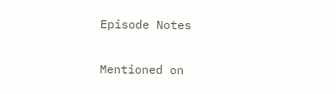Episode Notes

Mentioned on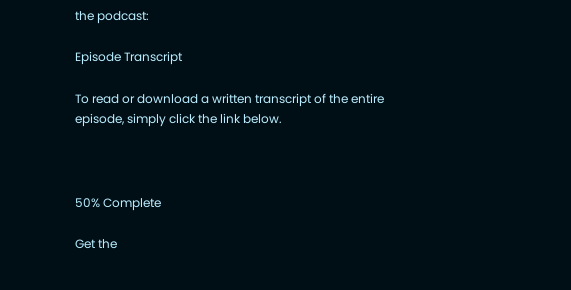the podcast:

Episode Transcript

To read or download a written transcript of the entire episode, simply click the link below.



50% Complete

Get the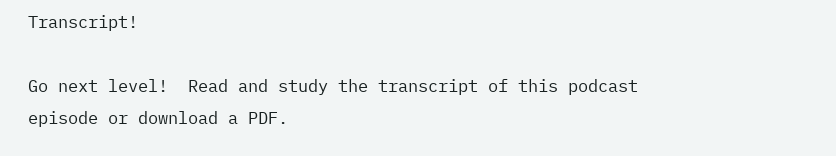Transcript!

Go next level!  Read and study the transcript of this podcast episode or download a PDF.